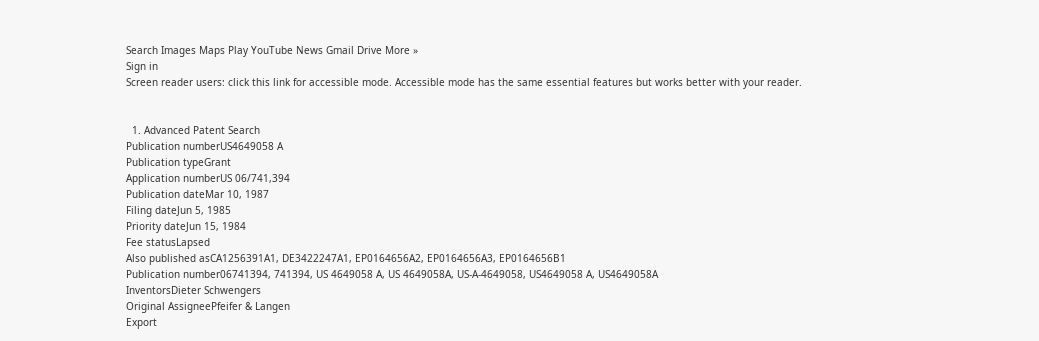Search Images Maps Play YouTube News Gmail Drive More »
Sign in
Screen reader users: click this link for accessible mode. Accessible mode has the same essential features but works better with your reader.


  1. Advanced Patent Search
Publication numberUS4649058 A
Publication typeGrant
Application numberUS 06/741,394
Publication dateMar 10, 1987
Filing dateJun 5, 1985
Priority dateJun 15, 1984
Fee statusLapsed
Also published asCA1256391A1, DE3422247A1, EP0164656A2, EP0164656A3, EP0164656B1
Publication number06741394, 741394, US 4649058 A, US 4649058A, US-A-4649058, US4649058 A, US4649058A
InventorsDieter Schwengers
Original AssigneePfeifer & Langen
Export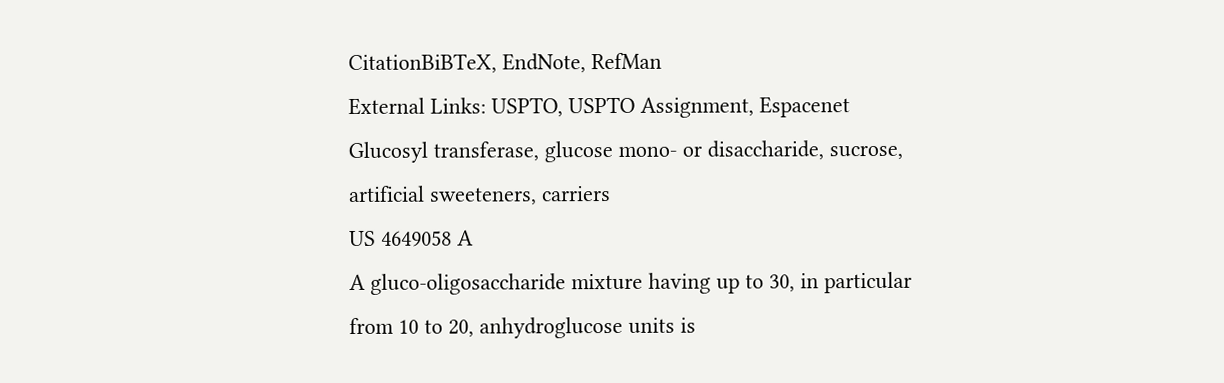CitationBiBTeX, EndNote, RefMan
External Links: USPTO, USPTO Assignment, Espacenet
Glucosyl transferase, glucose mono- or disaccharide, sucrose, artificial sweeteners, carriers
US 4649058 A
A gluco-oligosaccharide mixture having up to 30, in particular from 10 to 20, anhydroglucose units is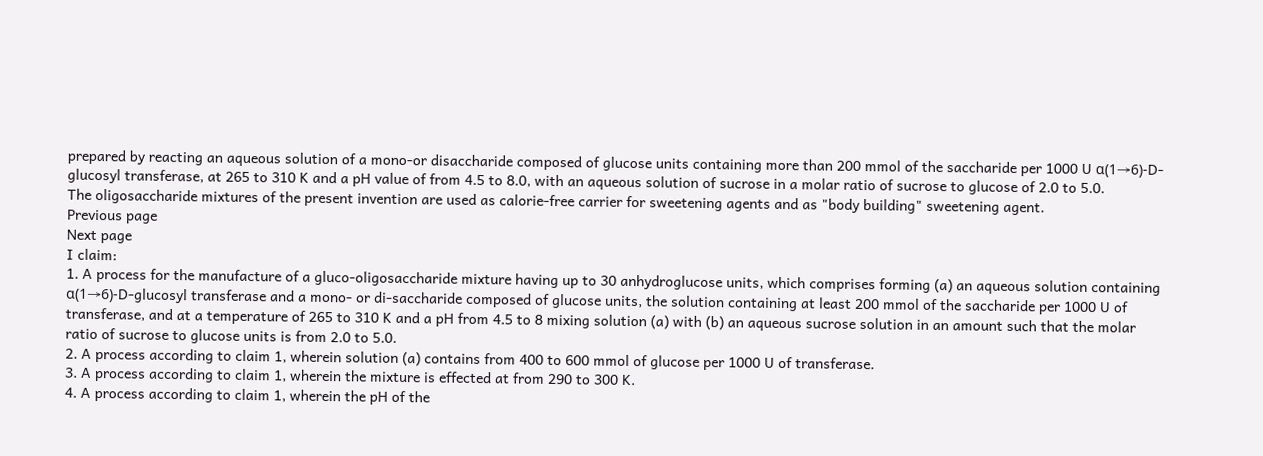prepared by reacting an aqueous solution of a mono-or disaccharide composed of glucose units containing more than 200 mmol of the saccharide per 1000 U α(1→6)-D-glucosyl transferase, at 265 to 310 K and a pH value of from 4.5 to 8.0, with an aqueous solution of sucrose in a molar ratio of sucrose to glucose of 2.0 to 5.0.
The oligosaccharide mixtures of the present invention are used as calorie-free carrier for sweetening agents and as "body building" sweetening agent.
Previous page
Next page
I claim:
1. A process for the manufacture of a gluco-oligosaccharide mixture having up to 30 anhydroglucose units, which comprises forming (a) an aqueous solution containing α(1→6)-D-glucosyl transferase and a mono- or di-saccharide composed of glucose units, the solution containing at least 200 mmol of the saccharide per 1000 U of transferase, and at a temperature of 265 to 310 K and a pH from 4.5 to 8 mixing solution (a) with (b) an aqueous sucrose solution in an amount such that the molar ratio of sucrose to glucose units is from 2.0 to 5.0.
2. A process according to claim 1, wherein solution (a) contains from 400 to 600 mmol of glucose per 1000 U of transferase.
3. A process according to claim 1, wherein the mixture is effected at from 290 to 300 K.
4. A process according to claim 1, wherein the pH of the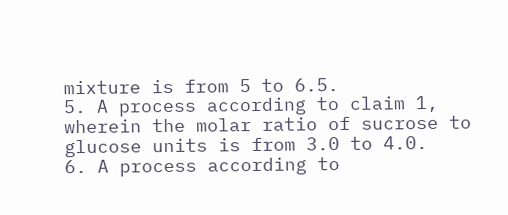mixture is from 5 to 6.5.
5. A process according to claim 1, wherein the molar ratio of sucrose to glucose units is from 3.0 to 4.0.
6. A process according to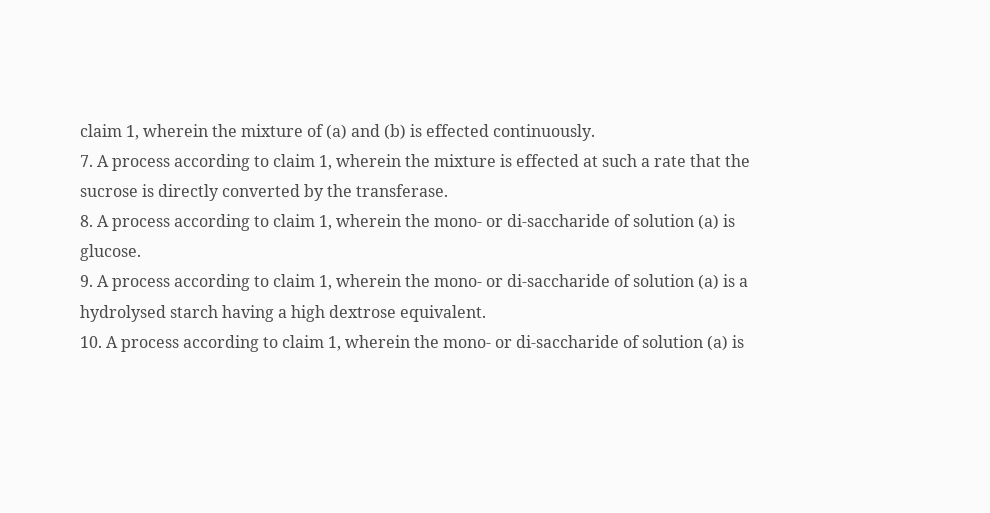claim 1, wherein the mixture of (a) and (b) is effected continuously.
7. A process according to claim 1, wherein the mixture is effected at such a rate that the sucrose is directly converted by the transferase.
8. A process according to claim 1, wherein the mono- or di-saccharide of solution (a) is glucose.
9. A process according to claim 1, wherein the mono- or di-saccharide of solution (a) is a hydrolysed starch having a high dextrose equivalent.
10. A process according to claim 1, wherein the mono- or di-saccharide of solution (a) is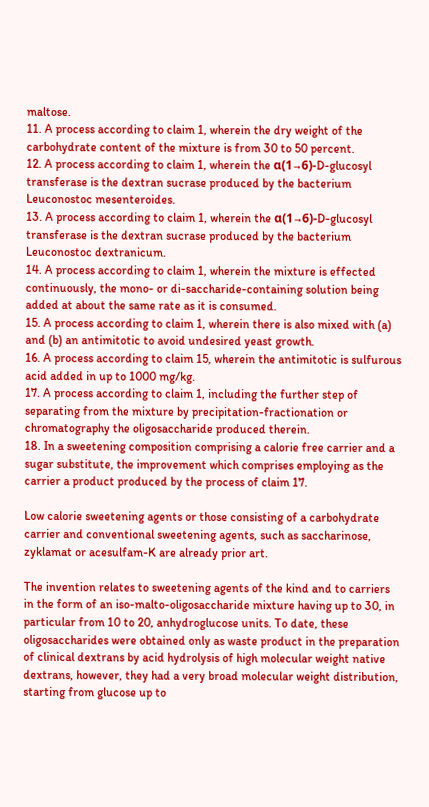maltose.
11. A process according to claim 1, wherein the dry weight of the carbohydrate content of the mixture is from 30 to 50 percent.
12. A process according to claim 1, wherein the α(1→6)-D-glucosyl transferase is the dextran sucrase produced by the bacterium Leuconostoc mesenteroides.
13. A process according to claim 1, wherein the α(1→6)-D-glucosyl transferase is the dextran sucrase produced by the bacterium Leuconostoc dextranicum.
14. A process according to claim 1, wherein the mixture is effected continuously, the mono- or di-saccharide-containing solution being added at about the same rate as it is consumed.
15. A process according to claim 1, wherein there is also mixed with (a) and (b) an antimitotic to avoid undesired yeast growth.
16. A process according to claim 15, wherein the antimitotic is sulfurous acid added in up to 1000 mg/kg.
17. A process according to claim 1, including the further step of separating from the mixture by precipitation-fractionation or chromatography the oligosaccharide produced therein.
18. In a sweetening composition comprising a calorie free carrier and a sugar substitute, the improvement which comprises employing as the carrier a product produced by the process of claim 17.

Low calorie sweetening agents or those consisting of a carbohydrate carrier and conventional sweetening agents, such as saccharinose, zyklamat or acesulfam-K are already prior art.

The invention relates to sweetening agents of the kind and to carriers in the form of an iso-malto-oligosaccharide mixture having up to 30, in particular from 10 to 20, anhydroglucose units. To date, these oligosaccharides were obtained only as waste product in the preparation of clinical dextrans by acid hydrolysis of high molecular weight native dextrans, however, they had a very broad molecular weight distribution, starting from glucose up to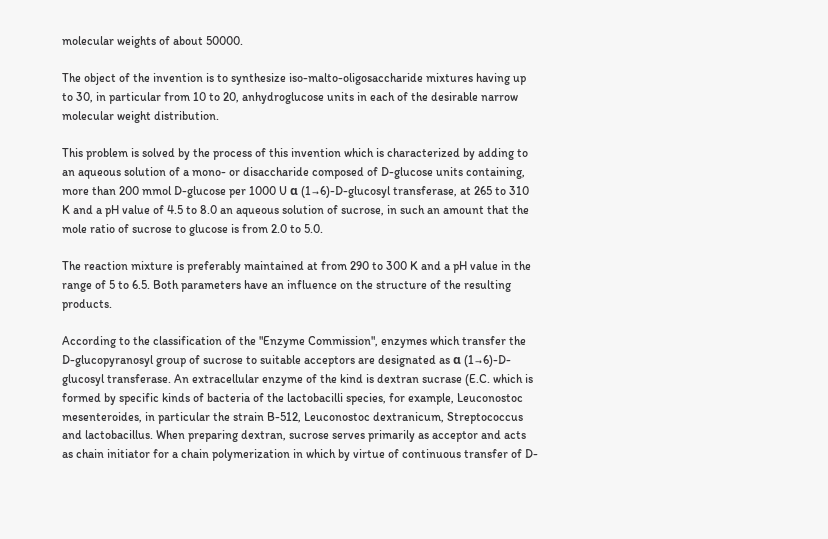molecular weights of about 50000.

The object of the invention is to synthesize iso-malto-oligosaccharide mixtures having up to 30, in particular from 10 to 20, anhydroglucose units in each of the desirable narrow molecular weight distribution.

This problem is solved by the process of this invention which is characterized by adding to an aqueous solution of a mono- or disaccharide composed of D-glucose units containing, more than 200 mmol D-glucose per 1000 U α (1→6)-D-glucosyl transferase, at 265 to 310 K and a pH value of 4.5 to 8.0 an aqueous solution of sucrose, in such an amount that the mole ratio of sucrose to glucose is from 2.0 to 5.0.

The reaction mixture is preferably maintained at from 290 to 300 K and a pH value in the range of 5 to 6.5. Both parameters have an influence on the structure of the resulting products.

According to the classification of the "Enzyme Commission", enzymes which transfer the D-glucopyranosyl group of sucrose to suitable acceptors are designated as α (1→6)-D-glucosyl transferase. An extracellular enzyme of the kind is dextran sucrase (E.C. which is formed by specific kinds of bacteria of the lactobacilli species, for example, Leuconostoc mesenteroides, in particular the strain B-512, Leuconostoc dextranicum, Streptococcus and lactobacillus. When preparing dextran, sucrose serves primarily as acceptor and acts as chain initiator for a chain polymerization in which by virtue of continuous transfer of D-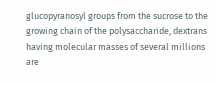glucopyranosyl groups from the sucrose to the growing chain of the polysaccharide, dextrans having molecular masses of several millions are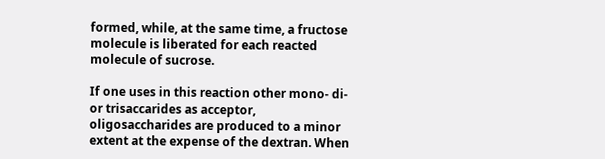formed, while, at the same time, a fructose molecule is liberated for each reacted molecule of sucrose.

If one uses in this reaction other mono- di- or trisaccarides as acceptor, oligosaccharides are produced to a minor extent at the expense of the dextran. When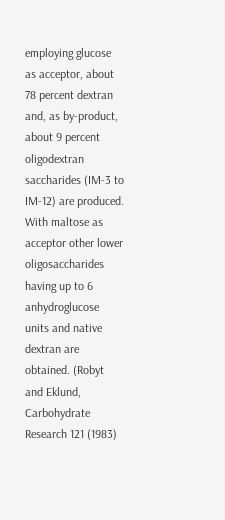employing glucose as acceptor, about 78 percent dextran and, as by-product, about 9 percent oligodextran saccharides (IM-3 to IM-12) are produced. With maltose as acceptor other lower oligosaccharides having up to 6 anhydroglucose units and native dextran are obtained. (Robyt and Eklund, Carbohydrate Research 121 (1983)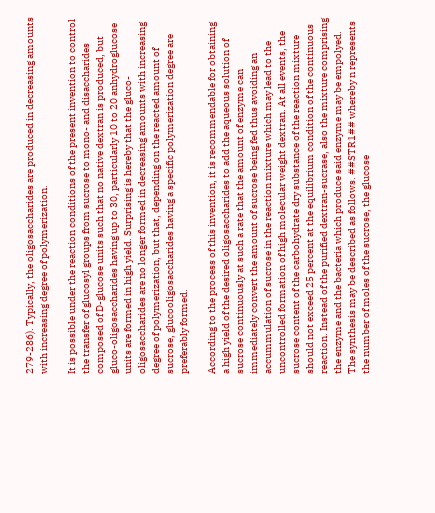279-286). Typically, the oligosaccharides are produced in decreasing amounts with increasing degree of polymerization.

It is possible under the reaction conditions of the present invention to control the transfer of glucosyl groups from sucrose to mono- and disaccharides composed of D-glucose units such that no native dextran is produced, but gluco-oligosaccharides having up to 30, particularly 10 to 20 anhydroglucose units are formed in high yield. Surprising is hereby that the gluco-oligosaccharides are no longer formed in decreasing amounts with increasing degree of polymerization, but that, depending on the reacted amount of sucrose, glucooligosaccharides having a specific polymerization degree are preferably formed.

According to the process of this invention, it is recommendable for obtaining a high yield of the desired oligosaccharides to add the aqueous solution of sucrose continuously at such a rate that the amount of enzyme can immediately convert the amount of sucrose being fed thus avoiding an accummulation of sucrose in the reaction mixture which may lead to the uncontrolled formation of high molecular weight dextran. At all events, the sucrose content of the carbohydrate dry substance of the reaction mixture should not exceed 25 percent at the equilibrium condition of the continuous reaction. Instead of the purified dextran-sucrase, also the mixture comprising the enzyme and the bacteria which produce said enzyme may be empolyed. The synthesis may be described as follows. ##STR1## whereby n represents the number of moles of the sucrose, the glucose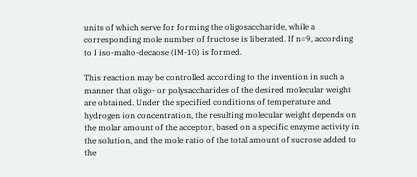units of which serve for forming the oligosaccharide, while a corresponding mole number of fructose is liberated. If n=9, according to I iso-malto-decaose (IM-10) is formed.

This reaction may be controlled according to the invention in such a manner that oligo- or polysaccharides of the desired molecular weight are obtained. Under the specified conditions of temperature and hydrogen ion concentration, the resulting molecular weight depends on the molar amount of the acceptor, based on a specific enzyme activity in the solution, and the mole ratio of the total amount of sucrose added to the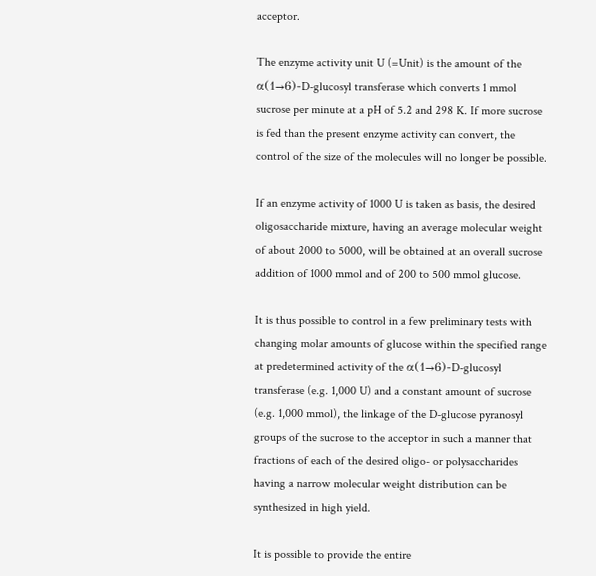acceptor.

The enzyme activity unit U (=Unit) is the amount of the α(1→6)-D-glucosyl transferase which converts 1 mmol sucrose per minute at a pH of 5.2 and 298 K. If more sucrose is fed than the present enzyme activity can convert, the control of the size of the molecules will no longer be possible.

If an enzyme activity of 1000 U is taken as basis, the desired oligosaccharide mixture, having an average molecular weight of about 2000 to 5000, will be obtained at an overall sucrose addition of 1000 mmol and of 200 to 500 mmol glucose.

It is thus possible to control in a few preliminary tests with changing molar amounts of glucose within the specified range at predetermined activity of the α(1→6)-D-glucosyl transferase (e.g. 1,000 U) and a constant amount of sucrose (e.g. 1,000 mmol), the linkage of the D-glucose pyranosyl groups of the sucrose to the acceptor in such a manner that fractions of each of the desired oligo- or polysaccharides having a narrow molecular weight distribution can be synthesized in high yield.

It is possible to provide the entire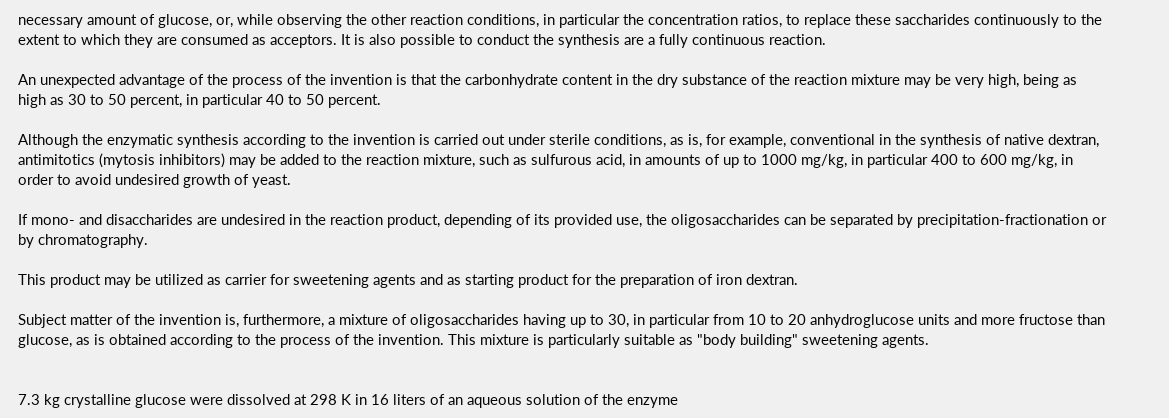necessary amount of glucose, or, while observing the other reaction conditions, in particular the concentration ratios, to replace these saccharides continuously to the extent to which they are consumed as acceptors. It is also possible to conduct the synthesis are a fully continuous reaction.

An unexpected advantage of the process of the invention is that the carbonhydrate content in the dry substance of the reaction mixture may be very high, being as high as 30 to 50 percent, in particular 40 to 50 percent.

Although the enzymatic synthesis according to the invention is carried out under sterile conditions, as is, for example, conventional in the synthesis of native dextran, antimitotics (mytosis inhibitors) may be added to the reaction mixture, such as sulfurous acid, in amounts of up to 1000 mg/kg, in particular 400 to 600 mg/kg, in order to avoid undesired growth of yeast.

If mono- and disaccharides are undesired in the reaction product, depending of its provided use, the oligosaccharides can be separated by precipitation-fractionation or by chromatography.

This product may be utilized as carrier for sweetening agents and as starting product for the preparation of iron dextran.

Subject matter of the invention is, furthermore, a mixture of oligosaccharides having up to 30, in particular from 10 to 20 anhydroglucose units and more fructose than glucose, as is obtained according to the process of the invention. This mixture is particularly suitable as "body building" sweetening agents.


7.3 kg crystalline glucose were dissolved at 298 K in 16 liters of an aqueous solution of the enzyme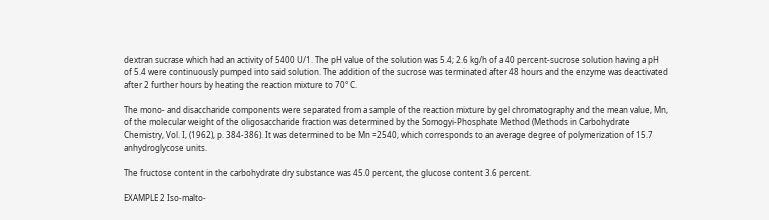dextran sucrase which had an activity of 5400 U/1. The pH value of the solution was 5.4; 2.6 kg/h of a 40 percent-sucrose solution having a pH of 5.4 were continuously pumped into said solution. The addition of the sucrose was terminated after 48 hours and the enzyme was deactivated after 2 further hours by heating the reaction mixture to 70° C.

The mono- and disaccharide components were separated from a sample of the reaction mixture by gel chromatography and the mean value, Mn, of the molecular weight of the oligosaccharide fraction was determined by the Somogyi-Phosphate Method (Methods in Carbohydrate Chemistry, Vol. I, (1962), p. 384-386). It was determined to be Mn =2540, which corresponds to an average degree of polymerization of 15.7 anhydroglycose units.

The fructose content in the carbohydrate dry substance was 45.0 percent, the glucose content 3.6 percent.

EXAMPLE 2 Iso-malto-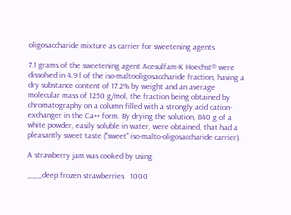oligosaccharide mixture as carrier for sweetening agents

7.1 grams of the sweetening agent Acesulfam-K Hoechst® were dissolved in 4.9 l of the iso-maltooligosaccharide fraction, having a dry substance content of 17.2% by weight and an average molecular mass of 1250 g/mol, the fraction being obtained by chromatography on a column filled with a strongly acid cation-exchanger in the Ca++ form. By drying the solution, 840 g of a white powder, easily soluble in water, were obtained, that had a pleasantly sweet taste ("sweet" iso-malto-oligosaccharide carrier).

A strawberry jam was cooked by using

___deep frozen strawberries   1000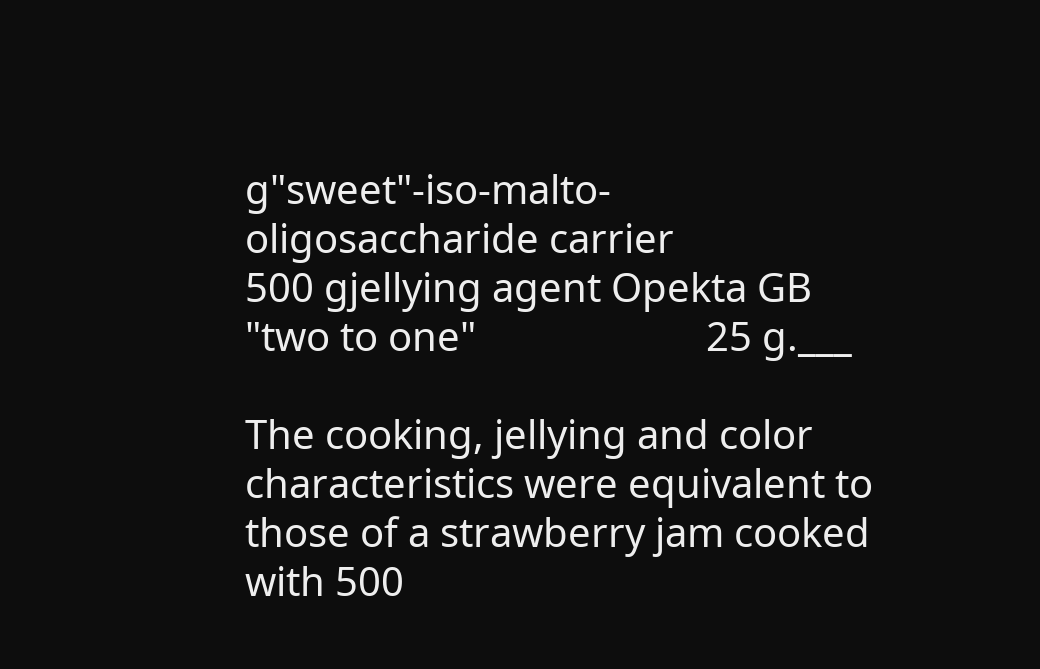g"sweet"-iso-malto-oligosaccharide carrier                       500 gjellying agent Opekta GB "two to one"                       25 g.___

The cooking, jellying and color characteristics were equivalent to those of a strawberry jam cooked with 500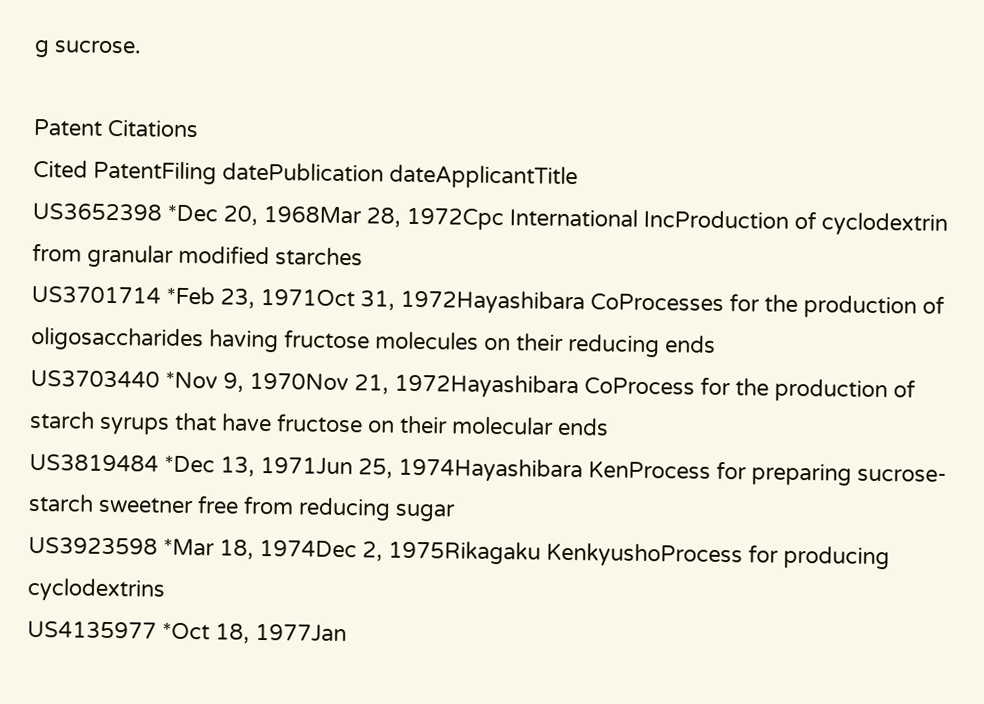g sucrose.

Patent Citations
Cited PatentFiling datePublication dateApplicantTitle
US3652398 *Dec 20, 1968Mar 28, 1972Cpc International IncProduction of cyclodextrin from granular modified starches
US3701714 *Feb 23, 1971Oct 31, 1972Hayashibara CoProcesses for the production of oligosaccharides having fructose molecules on their reducing ends
US3703440 *Nov 9, 1970Nov 21, 1972Hayashibara CoProcess for the production of starch syrups that have fructose on their molecular ends
US3819484 *Dec 13, 1971Jun 25, 1974Hayashibara KenProcess for preparing sucrose-starch sweetner free from reducing sugar
US3923598 *Mar 18, 1974Dec 2, 1975Rikagaku KenkyushoProcess for producing cyclodextrins
US4135977 *Oct 18, 1977Jan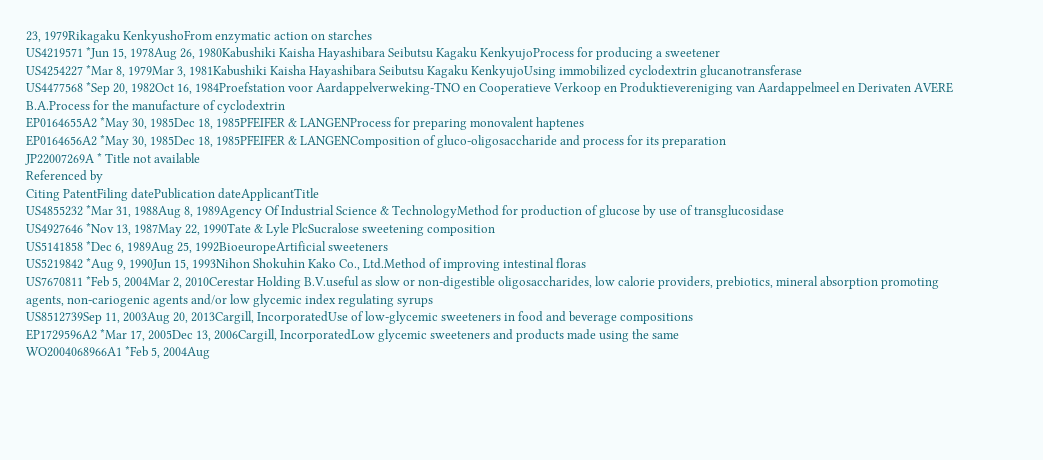23, 1979Rikagaku KenkyushoFrom enzymatic action on starches
US4219571 *Jun 15, 1978Aug 26, 1980Kabushiki Kaisha Hayashibara Seibutsu Kagaku KenkyujoProcess for producing a sweetener
US4254227 *Mar 8, 1979Mar 3, 1981Kabushiki Kaisha Hayashibara Seibutsu Kagaku KenkyujoUsing immobilized cyclodextrin glucanotransferase
US4477568 *Sep 20, 1982Oct 16, 1984Proefstation voor Aardappelverweking-TNO en Cooperatieve Verkoop en Produktievereniging van Aardappelmeel en Derivaten AVERE B.A.Process for the manufacture of cyclodextrin
EP0164655A2 *May 30, 1985Dec 18, 1985PFEIFER & LANGENProcess for preparing monovalent haptenes
EP0164656A2 *May 30, 1985Dec 18, 1985PFEIFER & LANGENComposition of gluco-oligosaccharide and process for its preparation
JP22007269A * Title not available
Referenced by
Citing PatentFiling datePublication dateApplicantTitle
US4855232 *Mar 31, 1988Aug 8, 1989Agency Of Industrial Science & TechnologyMethod for production of glucose by use of transglucosidase
US4927646 *Nov 13, 1987May 22, 1990Tate & Lyle PlcSucralose sweetening composition
US5141858 *Dec 6, 1989Aug 25, 1992BioeuropeArtificial sweeteners
US5219842 *Aug 9, 1990Jun 15, 1993Nihon Shokuhin Kako Co., Ltd.Method of improving intestinal floras
US7670811 *Feb 5, 2004Mar 2, 2010Cerestar Holding B.V.useful as slow or non-digestible oligosaccharides, low calorie providers, prebiotics, mineral absorption promoting agents, non-cariogenic agents and/or low glycemic index regulating syrups
US8512739Sep 11, 2003Aug 20, 2013Cargill, IncorporatedUse of low-glycemic sweeteners in food and beverage compositions
EP1729596A2 *Mar 17, 2005Dec 13, 2006Cargill, IncorporatedLow glycemic sweeteners and products made using the same
WO2004068966A1 *Feb 5, 2004Aug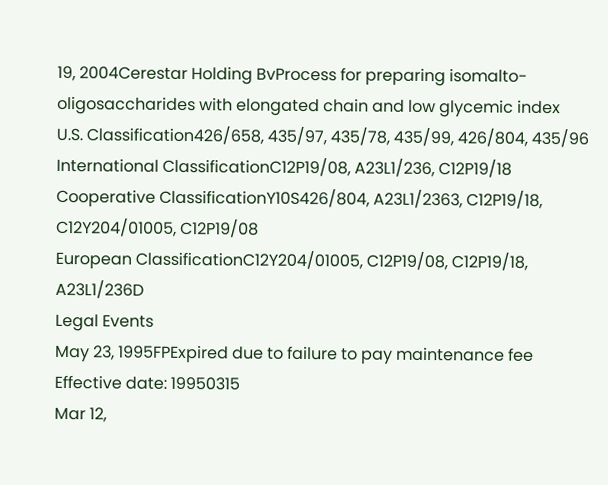19, 2004Cerestar Holding BvProcess for preparing isomalto-oligosaccharides with elongated chain and low glycemic index
U.S. Classification426/658, 435/97, 435/78, 435/99, 426/804, 435/96
International ClassificationC12P19/08, A23L1/236, C12P19/18
Cooperative ClassificationY10S426/804, A23L1/2363, C12P19/18, C12Y204/01005, C12P19/08
European ClassificationC12Y204/01005, C12P19/08, C12P19/18, A23L1/236D
Legal Events
May 23, 1995FPExpired due to failure to pay maintenance fee
Effective date: 19950315
Mar 12,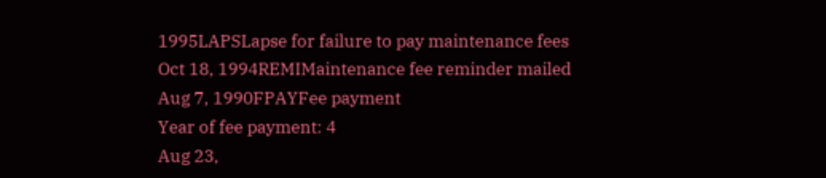1995LAPSLapse for failure to pay maintenance fees
Oct 18, 1994REMIMaintenance fee reminder mailed
Aug 7, 1990FPAYFee payment
Year of fee payment: 4
Aug 23,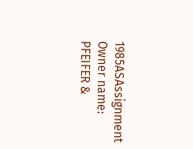1985ASAssignment
Owner name: PFEIFER &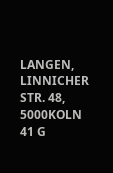LANGEN, LINNICHER STR. 48, 5000KOLN 41 G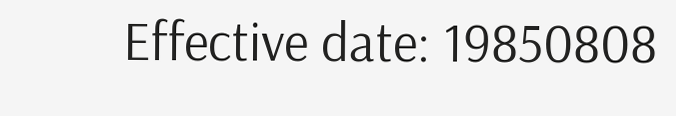Effective date: 19850808